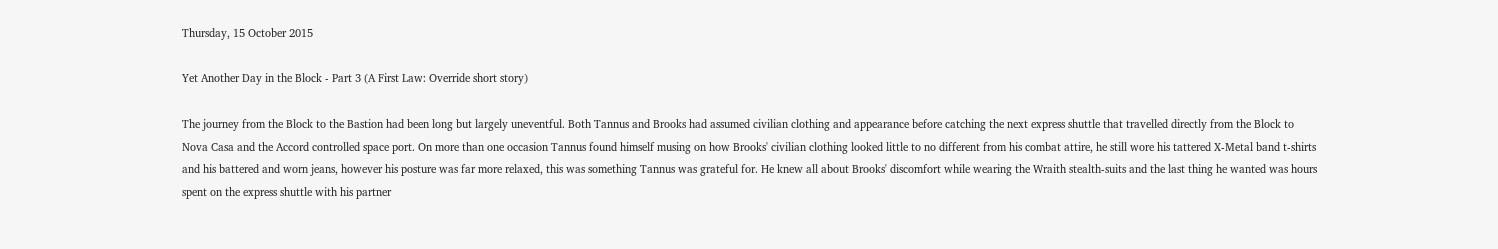Thursday, 15 October 2015

Yet Another Day in the Block - Part 3 (A First Law: Override short story)

The journey from the Block to the Bastion had been long but largely uneventful. Both Tannus and Brooks had assumed civilian clothing and appearance before catching the next express shuttle that travelled directly from the Block to Nova Casa and the Accord controlled space port. On more than one occasion Tannus found himself musing on how Brooks' civilian clothing looked little to no different from his combat attire, he still wore his tattered X-Metal band t-shirts and his battered and worn jeans, however his posture was far more relaxed, this was something Tannus was grateful for. He knew all about Brooks' discomfort while wearing the Wraith stealth-suits and the last thing he wanted was hours spent on the express shuttle with his partner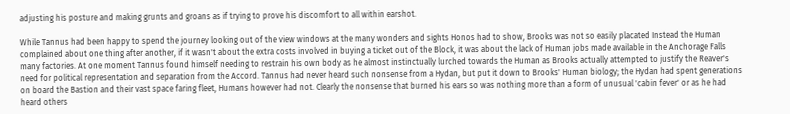adjusting his posture and making grunts and groans as if trying to prove his discomfort to all within earshot.

While Tannus had been happy to spend the journey looking out of the view windows at the many wonders and sights Honos had to show, Brooks was not so easily placated Instead the Human complained about one thing after another, if it wasn't about the extra costs involved in buying a ticket out of the Block, it was about the lack of Human jobs made available in the Anchorage Falls many factories. At one moment Tannus found himself needing to restrain his own body as he almost instinctually lurched towards the Human as Brooks actually attempted to justify the Reaver's need for political representation and separation from the Accord. Tannus had never heard such nonsense from a Hydan, but put it down to Brooks' Human biology; the Hydan had spent generations on board the Bastion and their vast space faring fleet, Humans however had not. Clearly the nonsense that burned his ears so was nothing more than a form of unusual 'cabin fever' or as he had heard others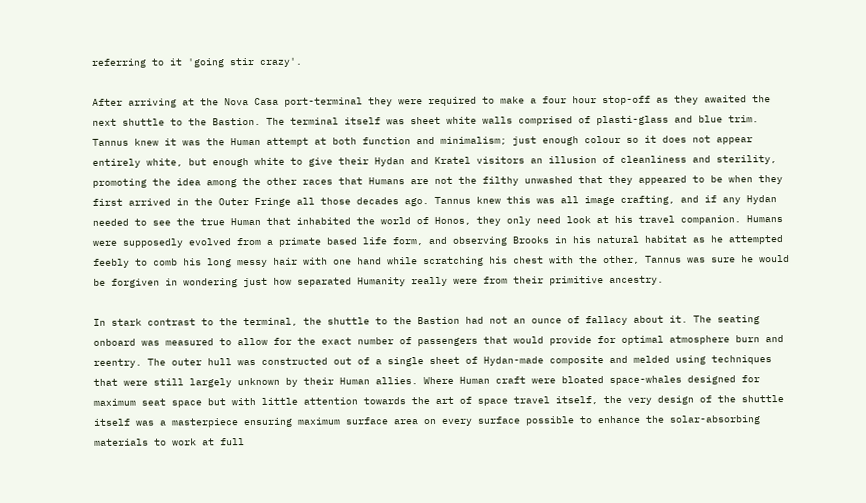referring to it 'going stir crazy'.

After arriving at the Nova Casa port-terminal they were required to make a four hour stop-off as they awaited the next shuttle to the Bastion. The terminal itself was sheet white walls comprised of plasti-glass and blue trim. Tannus knew it was the Human attempt at both function and minimalism; just enough colour so it does not appear entirely white, but enough white to give their Hydan and Kratel visitors an illusion of cleanliness and sterility, promoting the idea among the other races that Humans are not the filthy unwashed that they appeared to be when they first arrived in the Outer Fringe all those decades ago. Tannus knew this was all image crafting, and if any Hydan needed to see the true Human that inhabited the world of Honos, they only need look at his travel companion. Humans were supposedly evolved from a primate based life form, and observing Brooks in his natural habitat as he attempted feebly to comb his long messy hair with one hand while scratching his chest with the other, Tannus was sure he would be forgiven in wondering just how separated Humanity really were from their primitive ancestry.

In stark contrast to the terminal, the shuttle to the Bastion had not an ounce of fallacy about it. The seating onboard was measured to allow for the exact number of passengers that would provide for optimal atmosphere burn and reentry. The outer hull was constructed out of a single sheet of Hydan-made composite and melded using techniques that were still largely unknown by their Human allies. Where Human craft were bloated space-whales designed for maximum seat space but with little attention towards the art of space travel itself, the very design of the shuttle itself was a masterpiece ensuring maximum surface area on every surface possible to enhance the solar-absorbing materials to work at full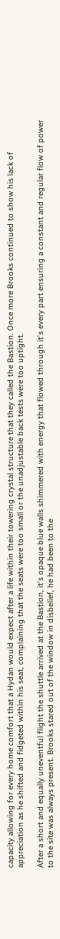capacity allowing for every home comfort that a Hydan would expect after a life within their towering crystal structure that they called the Bastion. Once more Brooks continued to show his lack of appreciation as he shifted and fidgeted within his seat, complaining that the seats were too small or the unadjustable back tests were too uptight.

After a short and equally uneventful flight the shuttle arrived at the Bastion, it's opaque blue walls shimmered with energy that flowed through it's every part ensuring a constant and regular flow of power to the site was always present. Brooks stared out of the window in disbelief, he had been to the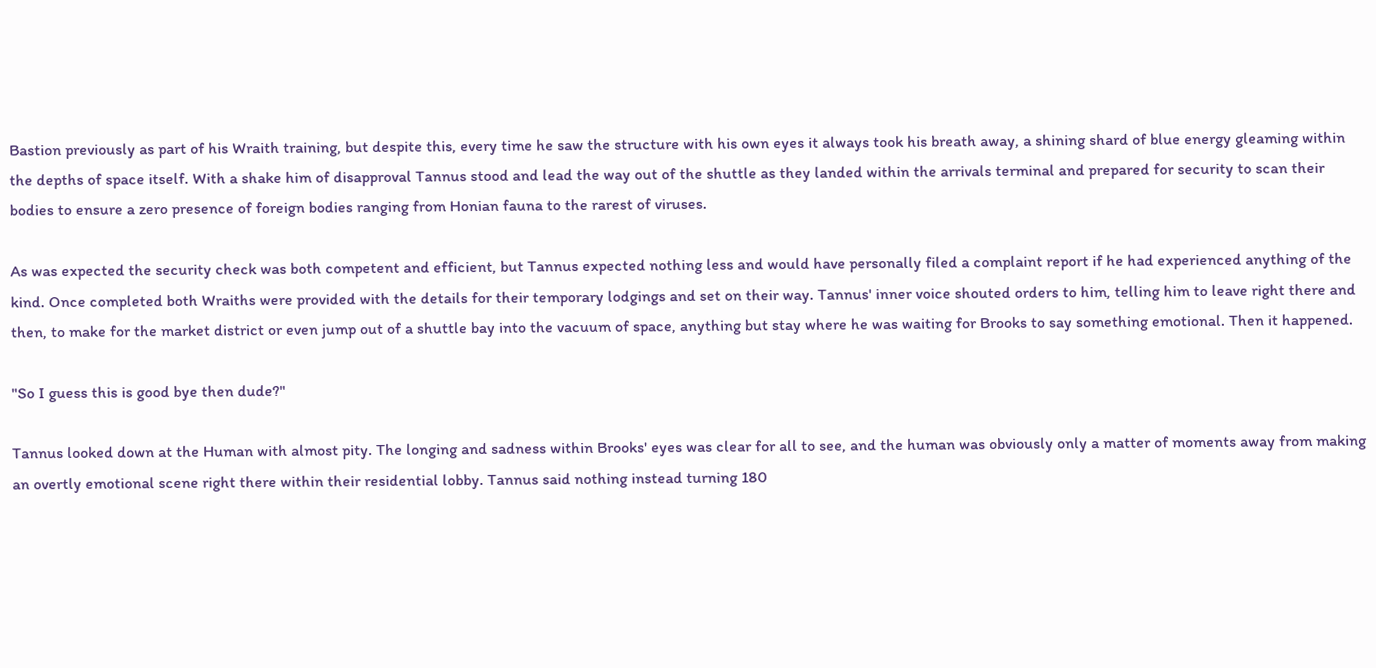Bastion previously as part of his Wraith training, but despite this, every time he saw the structure with his own eyes it always took his breath away, a shining shard of blue energy gleaming within the depths of space itself. With a shake him of disapproval Tannus stood and lead the way out of the shuttle as they landed within the arrivals terminal and prepared for security to scan their bodies to ensure a zero presence of foreign bodies ranging from Honian fauna to the rarest of viruses.

As was expected the security check was both competent and efficient, but Tannus expected nothing less and would have personally filed a complaint report if he had experienced anything of the kind. Once completed both Wraiths were provided with the details for their temporary lodgings and set on their way. Tannus' inner voice shouted orders to him, telling him to leave right there and then, to make for the market district or even jump out of a shuttle bay into the vacuum of space, anything but stay where he was waiting for Brooks to say something emotional. Then it happened.

"So I guess this is good bye then dude?"

Tannus looked down at the Human with almost pity. The longing and sadness within Brooks' eyes was clear for all to see, and the human was obviously only a matter of moments away from making an overtly emotional scene right there within their residential lobby. Tannus said nothing instead turning 180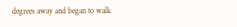degrees away and began to walk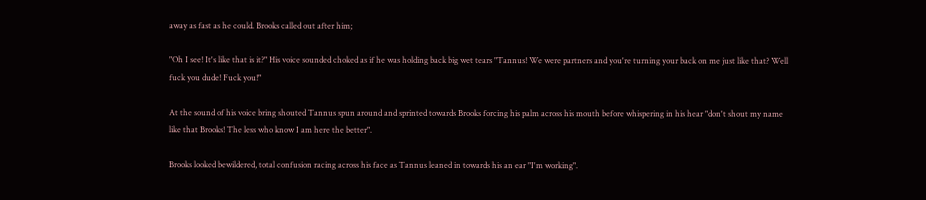away as fast as he could. Brooks called out after him;

"Oh I see! It's like that is it?" His voice sounded choked as if he was holding back big wet tears "Tannus! We were partners and you're turning your back on me just like that? Well fuck you dude! Fuck you!"

At the sound of his voice bring shouted Tannus spun around and sprinted towards Brooks forcing his palm across his mouth before whispering in his hear "don't shout my name like that Brooks! The less who know I am here the better".

Brooks looked bewildered, total confusion racing across his face as Tannus leaned in towards his an ear "I'm working".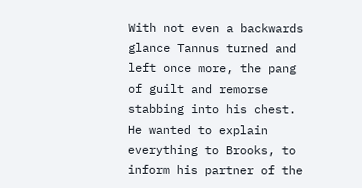With not even a backwards glance Tannus turned and left once more, the pang of guilt and remorse stabbing into his chest. He wanted to explain everything to Brooks, to inform his partner of the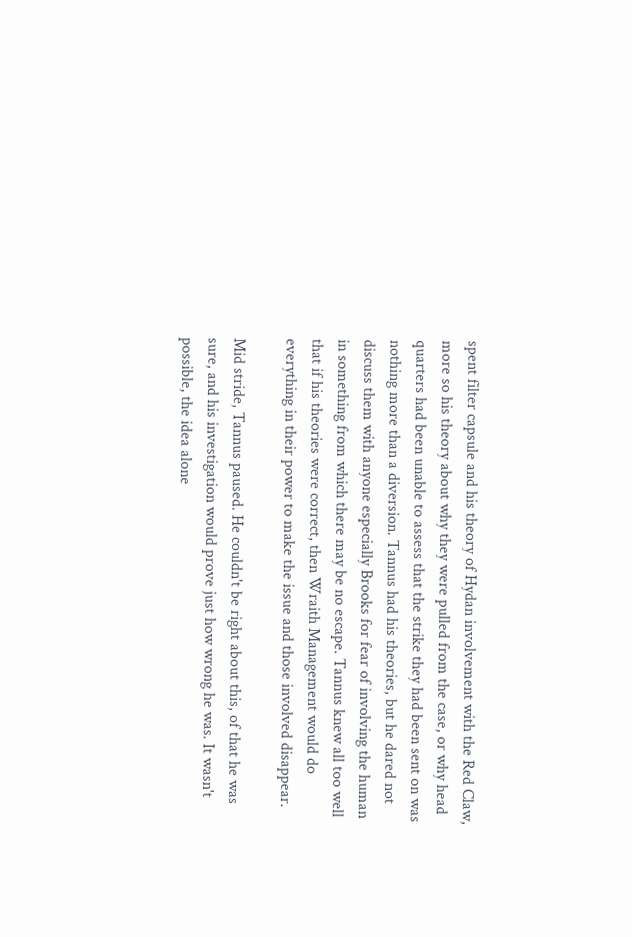spent filter capsule and his theory of Hydan involvement with the Red Claw, more so his theory about why they were pulled from the case, or why head quarters had been unable to assess that the strike they had been sent on was nothing more than a diversion. Tannus had his theories, but he dared not discuss them with anyone especially Brooks for fear of involving the human in something from which there may be no escape. Tannus knew all too well that if his theories were correct, then Wraith Management would do everything in their power to make the issue and those involved disappear.

Mid stride, Tannus paused. He couldn't be right about this, of that he was sure, and his investigation would prove just how wrong he was. It wasn't possible, the idea alone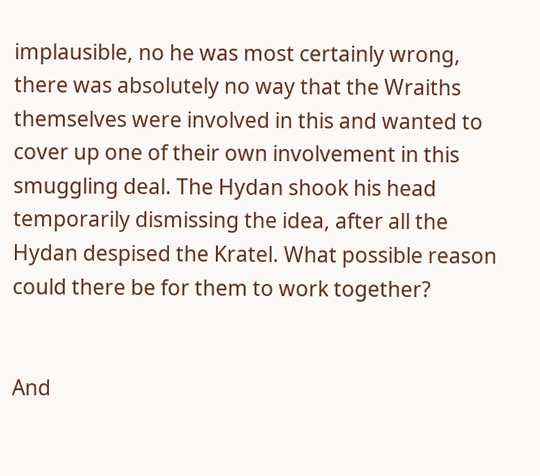implausible, no he was most certainly wrong, there was absolutely no way that the Wraiths themselves were involved in this and wanted to cover up one of their own involvement in this smuggling deal. The Hydan shook his head temporarily dismissing the idea, after all the Hydan despised the Kratel. What possible reason could there be for them to work together?


And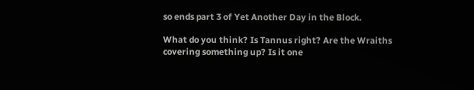so ends part 3 of Yet Another Day in the Block.

What do you think? Is Tannus right? Are the Wraiths covering something up? Is it one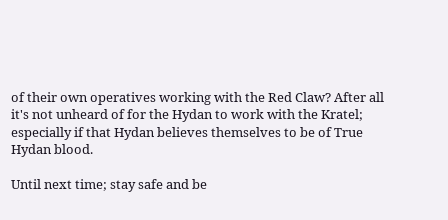of their own operatives working with the Red Claw? After all it's not unheard of for the Hydan to work with the Kratel; especially if that Hydan believes themselves to be of True Hydan blood.

Until next time; stay safe and be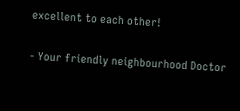excellent to each other!

- Your friendly neighbourhood Doctor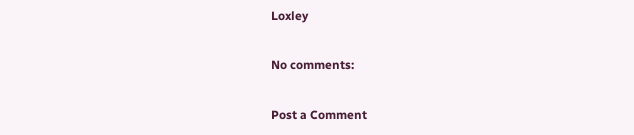Loxley

No comments:

Post a Comment